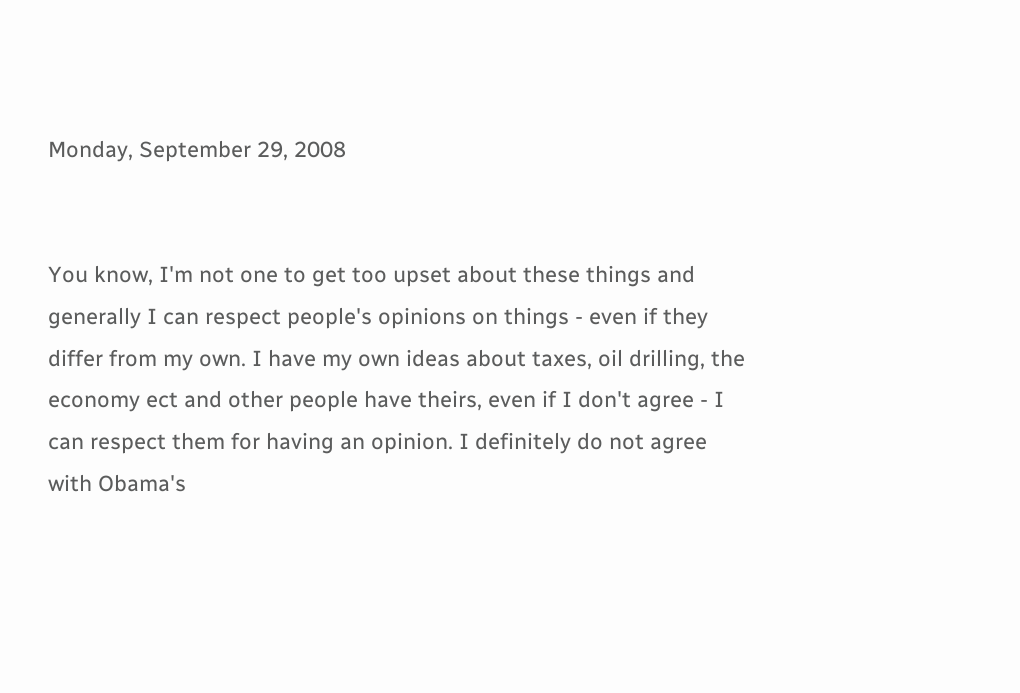Monday, September 29, 2008


You know, I'm not one to get too upset about these things and generally I can respect people's opinions on things - even if they differ from my own. I have my own ideas about taxes, oil drilling, the economy ect and other people have theirs, even if I don't agree - I can respect them for having an opinion. I definitely do not agree with Obama's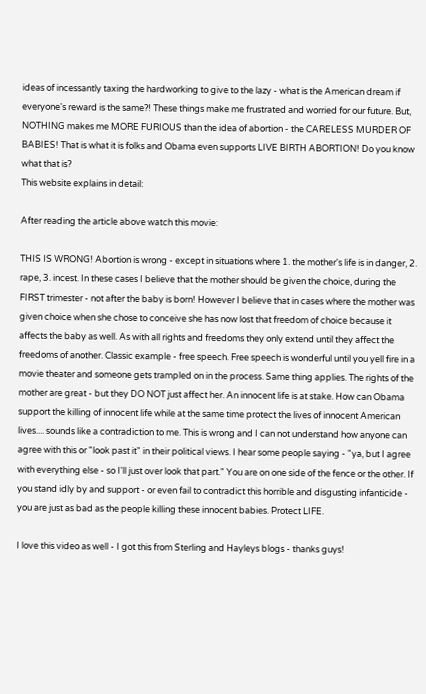ideas of incessantly taxing the hardworking to give to the lazy - what is the American dream if everyone's reward is the same?! These things make me frustrated and worried for our future. But, NOTHING makes me MORE FURIOUS than the idea of abortion - the CARELESS MURDER OF BABIES! That is what it is folks and Obama even supports LIVE BIRTH ABORTION! Do you know what that is?
This website explains in detail:

After reading the article above watch this movie:

THIS IS WRONG! Abortion is wrong - except in situations where 1. the mother's life is in danger, 2. rape, 3. incest. In these cases I believe that the mother should be given the choice, during the FIRST trimester - not after the baby is born! However I believe that in cases where the mother was given choice when she chose to conceive she has now lost that freedom of choice because it affects the baby as well. As with all rights and freedoms they only extend until they affect the freedoms of another. Classic example - free speech. Free speech is wonderful until you yell fire in a movie theater and someone gets trampled on in the process. Same thing applies. The rights of the mother are great - but they DO NOT just affect her. An innocent life is at stake. How can Obama support the killing of innocent life while at the same time protect the lives of innocent American lives.... sounds like a contradiction to me. This is wrong and I can not understand how anyone can agree with this or "look past it" in their political views. I hear some people saying - "ya, but I agree with everything else - so I'll just over look that part." You are on one side of the fence or the other. If you stand idly by and support - or even fail to contradict this horrible and disgusting infanticide - you are just as bad as the people killing these innocent babies. Protect LIFE.

I love this video as well - I got this from Sterling and Hayleys blogs - thanks guys!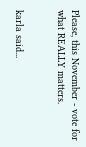Please, this November - vote for what REALLY matters.


karla said...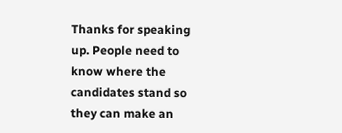Thanks for speaking up. People need to know where the candidates stand so they can make an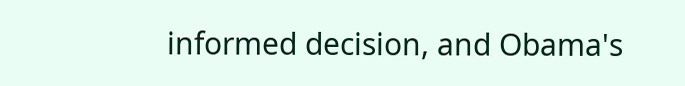informed decision, and Obama's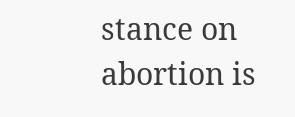stance on abortion is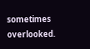sometimes overlooked.